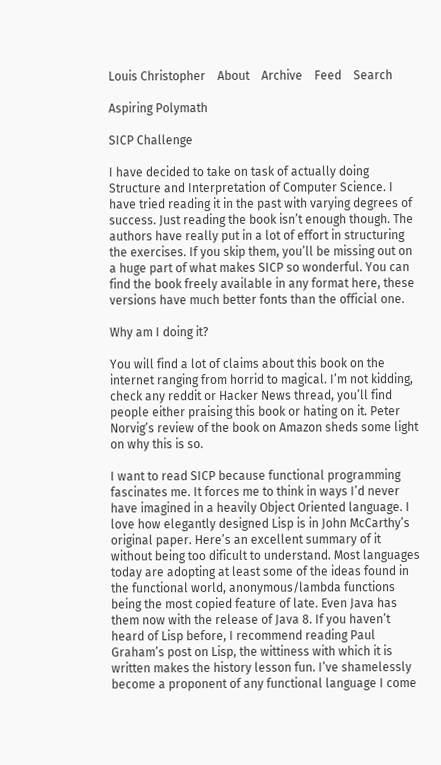Louis Christopher    About    Archive    Feed    Search

Aspiring Polymath

SICP Challenge

I have decided to take on task of actually doing Structure and Interpretation of Computer Science. I have tried reading it in the past with varying degrees of success. Just reading the book isn’t enough though. The authors have really put in a lot of effort in structuring the exercises. If you skip them, you’ll be missing out on a huge part of what makes SICP so wonderful. You can find the book freely available in any format here, these versions have much better fonts than the official one.

Why am I doing it?

You will find a lot of claims about this book on the internet ranging from horrid to magical. I’m not kidding, check any reddit or Hacker News thread, you’ll find people either praising this book or hating on it. Peter Norvig’s review of the book on Amazon sheds some light on why this is so.

I want to read SICP because functional programming fascinates me. It forces me to think in ways I’d never have imagined in a heavily Object Oriented language. I love how elegantly designed Lisp is in John McCarthy’s original paper. Here’s an excellent summary of it without being too dificult to understand. Most languages today are adopting at least some of the ideas found in the functional world, anonymous/lambda functions being the most copied feature of late. Even Java has them now with the release of Java 8. If you haven’t heard of Lisp before, I recommend reading Paul Graham’s post on Lisp, the wittiness with which it is written makes the history lesson fun. I’ve shamelessly become a proponent of any functional language I come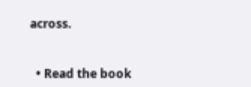across.


  • Read the book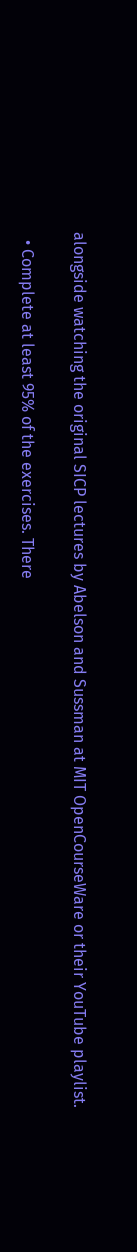alongside watching the original SICP lectures by Abelson and Sussman at MIT OpenCourseWare or their YouTube playlist.

  • Complete at least 95% of the exercises. There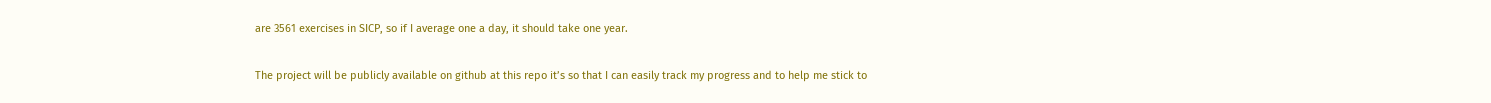are 3561 exercises in SICP, so if I average one a day, it should take one year.

The project will be publicly available on github at this repo it’s so that I can easily track my progress and to help me stick to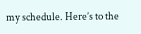my schedule. Here’s to the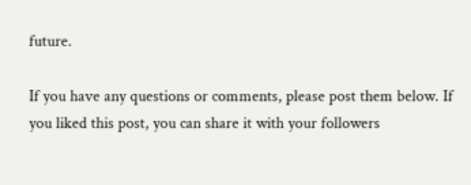future.

If you have any questions or comments, please post them below. If you liked this post, you can share it with your followers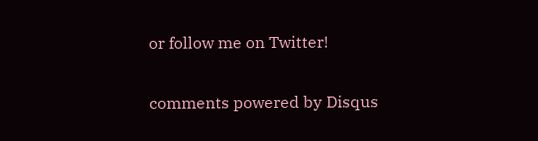or follow me on Twitter!

comments powered by Disqus